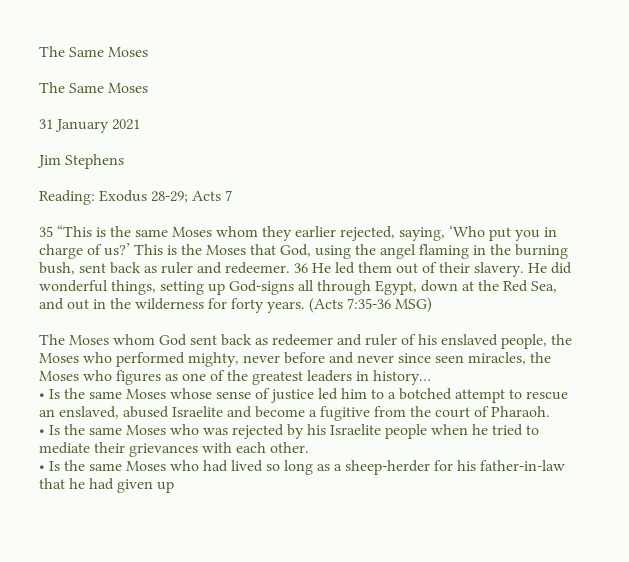The Same Moses

The Same Moses

31 January 2021

Jim Stephens

Reading: Exodus 28-29; Acts 7

35 “This is the same Moses whom they earlier rejected, saying, ‘Who put you in charge of us?’ This is the Moses that God, using the angel flaming in the burning bush, sent back as ruler and redeemer. 36 He led them out of their slavery. He did wonderful things, setting up God-signs all through Egypt, down at the Red Sea, and out in the wilderness for forty years. (Acts 7:35-36 MSG)

The Moses whom God sent back as redeemer and ruler of his enslaved people, the Moses who performed mighty, never before and never since seen miracles, the Moses who figures as one of the greatest leaders in history…
• Is the same Moses whose sense of justice led him to a botched attempt to rescue an enslaved, abused Israelite and become a fugitive from the court of Pharaoh.
• Is the same Moses who was rejected by his Israelite people when he tried to mediate their grievances with each other.
• Is the same Moses who had lived so long as a sheep-herder for his father-in-law that he had given up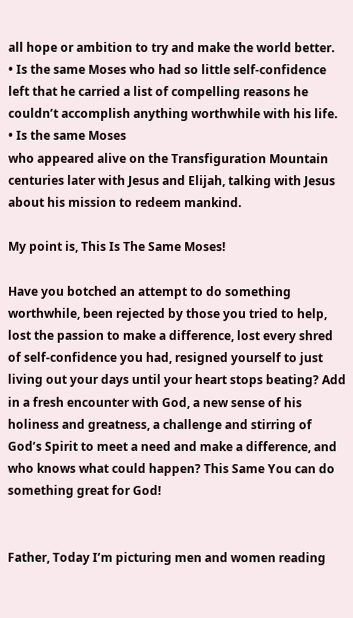all hope or ambition to try and make the world better.
• Is the same Moses who had so little self-confidence left that he carried a list of compelling reasons he couldn’t accomplish anything worthwhile with his life.
• Is the same Moses
who appeared alive on the Transfiguration Mountain centuries later with Jesus and Elijah, talking with Jesus about his mission to redeem mankind.

My point is, This Is The Same Moses!

Have you botched an attempt to do something worthwhile, been rejected by those you tried to help, lost the passion to make a difference, lost every shred of self-confidence you had, resigned yourself to just living out your days until your heart stops beating? Add in a fresh encounter with God, a new sense of his holiness and greatness, a challenge and stirring of God’s Spirit to meet a need and make a difference, and who knows what could happen? This Same You can do something great for God!


Father, Today I’m picturing men and women reading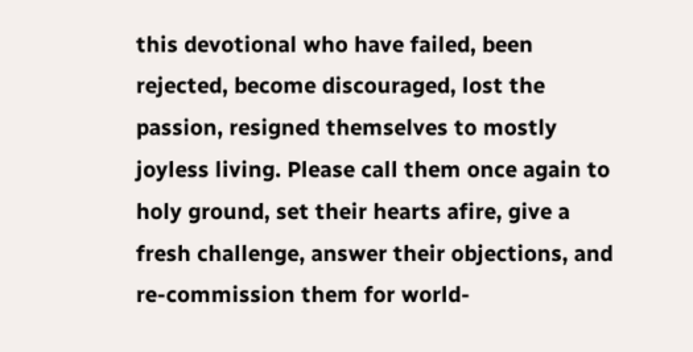this devotional who have failed, been rejected, become discouraged, lost the passion, resigned themselves to mostly joyless living. Please call them once again to holy ground, set their hearts afire, give a fresh challenge, answer their objections, and re-commission them for world-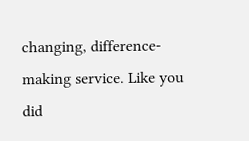changing, difference-making service. Like you did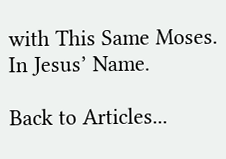with This Same Moses. In Jesus’ Name.

Back to Articles...